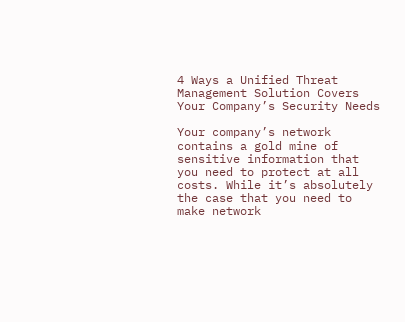4 Ways a Unified Threat Management Solution Covers Your Company’s Security Needs

Your company’s network contains a gold mine of sensitive information that you need to protect at all costs. While it’s absolutely the case that you need to make network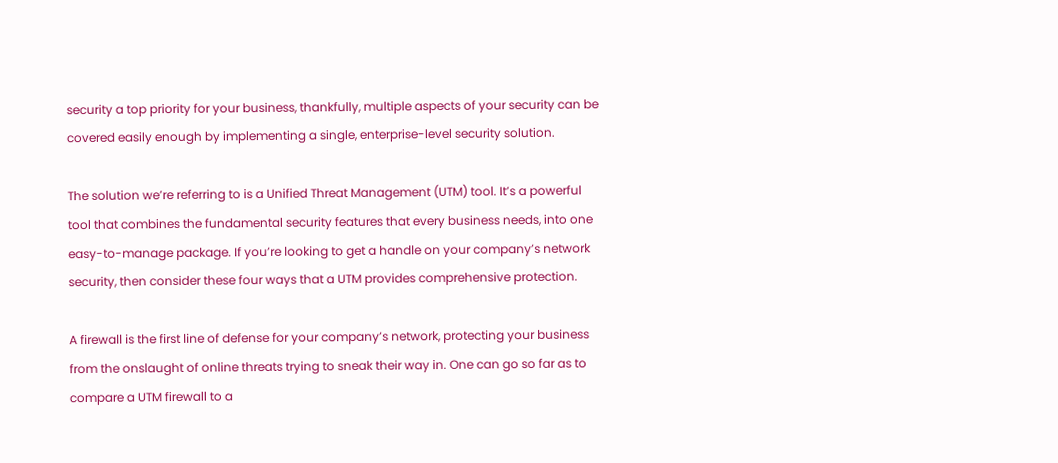security a top priority for your business, thankfully, multiple aspects of your security can be covered easily enough by implementing a single, enterprise-level security solution.

The solution we’re referring to is a Unified Threat Management (UTM) tool. It’s a powerful tool that combines the fundamental security features that every business needs, into one easy-to-manage package. If you’re looking to get a handle on your company’s network security, then consider these four ways that a UTM provides comprehensive protection.

A firewall is the first line of defense for your company’s network, protecting your business from the onslaught of online threats trying to sneak their way in. One can go so far as to compare a UTM firewall to a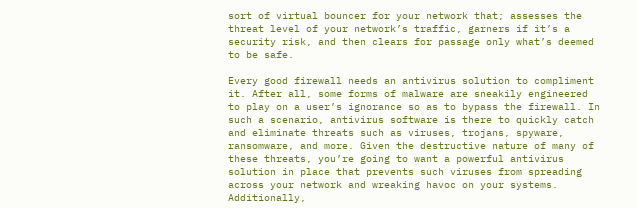sort of virtual bouncer for your network that; assesses the threat level of your network’s traffic, garners if it’s a security risk, and then clears for passage only what’s deemed to be safe.

Every good firewall needs an antivirus solution to compliment it. After all, some forms of malware are sneakily engineered to play on a user’s ignorance so as to bypass the firewall. In such a scenario, antivirus software is there to quickly catch and eliminate threats such as viruses, trojans, spyware, ransomware, and more. Given the destructive nature of many of these threats, you’re going to want a powerful antivirus solution in place that prevents such viruses from spreading across your network and wreaking havoc on your systems. Additionally,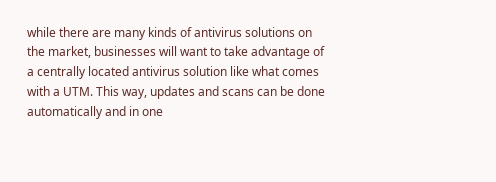while there are many kinds of antivirus solutions on the market, businesses will want to take advantage of a centrally located antivirus solution like what comes with a UTM. This way, updates and scans can be done automatically and in one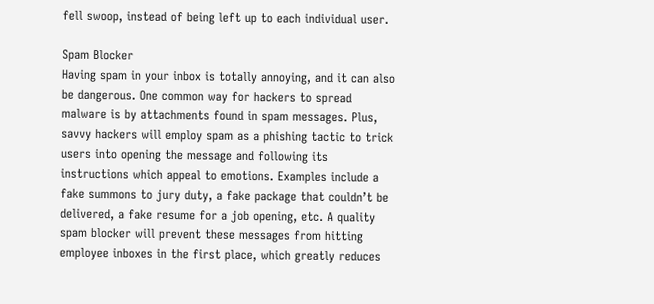fell swoop, instead of being left up to each individual user.

Spam Blocker
Having spam in your inbox is totally annoying, and it can also be dangerous. One common way for hackers to spread malware is by attachments found in spam messages. Plus, savvy hackers will employ spam as a phishing tactic to trick users into opening the message and following its instructions which appeal to emotions. Examples include a fake summons to jury duty, a fake package that couldn’t be delivered, a fake resume for a job opening, etc. A quality spam blocker will prevent these messages from hitting employee inboxes in the first place, which greatly reduces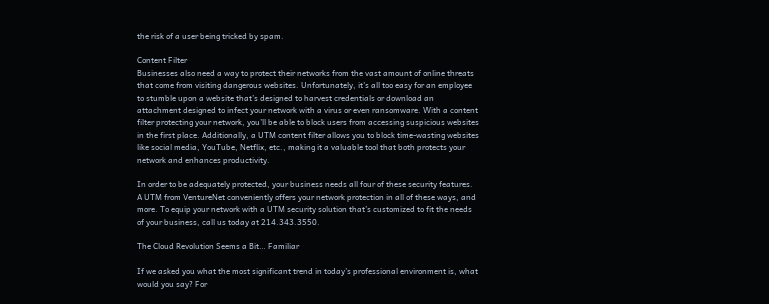the risk of a user being tricked by spam.

Content Filter
Businesses also need a way to protect their networks from the vast amount of online threats that come from visiting dangerous websites. Unfortunately, it’s all too easy for an employee to stumble upon a website that’s designed to harvest credentials or download an attachment designed to infect your network with a virus or even ransomware. With a content filter protecting your network, you’ll be able to block users from accessing suspicious websites in the first place. Additionally, a UTM content filter allows you to block time-wasting websites like social media, YouTube, Netflix, etc., making it a valuable tool that both protects your network and enhances productivity.

In order to be adequately protected, your business needs all four of these security features. A UTM from VentureNet conveniently offers your network protection in all of these ways, and more. To equip your network with a UTM security solution that’s customized to fit the needs of your business, call us today at 214.343.3550.

The Cloud Revolution Seems a Bit… Familiar

If we asked you what the most significant trend in today’s professional environment is, what would you say? For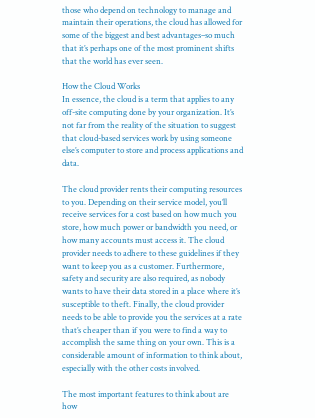those who depend on technology to manage and maintain their operations, the cloud has allowed for some of the biggest and best advantages–so much that it’s perhaps one of the most prominent shifts that the world has ever seen.

How the Cloud Works
In essence, the cloud is a term that applies to any off-site computing done by your organization. It’s not far from the reality of the situation to suggest that cloud-based services work by using someone else’s computer to store and process applications and data.

The cloud provider rents their computing resources to you. Depending on their service model, you’ll receive services for a cost based on how much you store, how much power or bandwidth you need, or how many accounts must access it. The cloud provider needs to adhere to these guidelines if they want to keep you as a customer. Furthermore, safety and security are also required, as nobody wants to have their data stored in a place where it’s susceptible to theft. Finally, the cloud provider needs to be able to provide you the services at a rate that’s cheaper than if you were to find a way to accomplish the same thing on your own. This is a considerable amount of information to think about, especially with the other costs involved.

The most important features to think about are how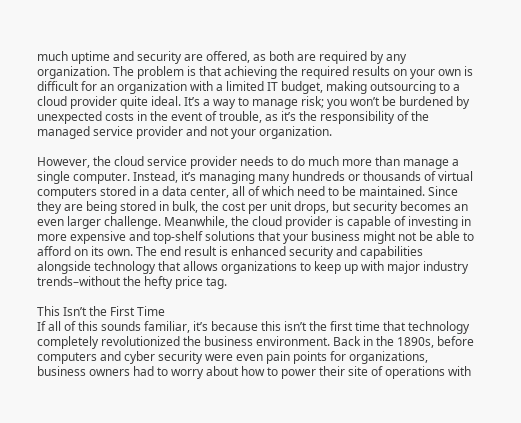much uptime and security are offered, as both are required by any organization. The problem is that achieving the required results on your own is difficult for an organization with a limited IT budget, making outsourcing to a cloud provider quite ideal. It’s a way to manage risk; you won’t be burdened by unexpected costs in the event of trouble, as it’s the responsibility of the managed service provider and not your organization.

However, the cloud service provider needs to do much more than manage a single computer. Instead, it’s managing many hundreds or thousands of virtual computers stored in a data center, all of which need to be maintained. Since they are being stored in bulk, the cost per unit drops, but security becomes an even larger challenge. Meanwhile, the cloud provider is capable of investing in more expensive and top-shelf solutions that your business might not be able to afford on its own. The end result is enhanced security and capabilities alongside technology that allows organizations to keep up with major industry trends–without the hefty price tag.

This Isn’t the First Time
If all of this sounds familiar, it’s because this isn’t the first time that technology completely revolutionized the business environment. Back in the 1890s, before computers and cyber security were even pain points for organizations, business owners had to worry about how to power their site of operations with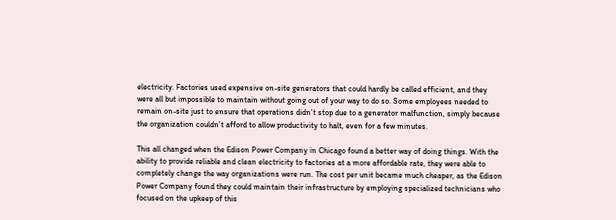electricity. Factories used expensive on-site generators that could hardly be called efficient, and they were all but impossible to maintain without going out of your way to do so. Some employees needed to remain on-site just to ensure that operations didn’t stop due to a generator malfunction, simply because the organization couldn’t afford to allow productivity to halt, even for a few minutes.

This all changed when the Edison Power Company in Chicago found a better way of doing things. With the ability to provide reliable and clean electricity to factories at a more affordable rate, they were able to completely change the way organizations were run. The cost per unit became much cheaper, as the Edison Power Company found they could maintain their infrastructure by employing specialized technicians who focused on the upkeep of this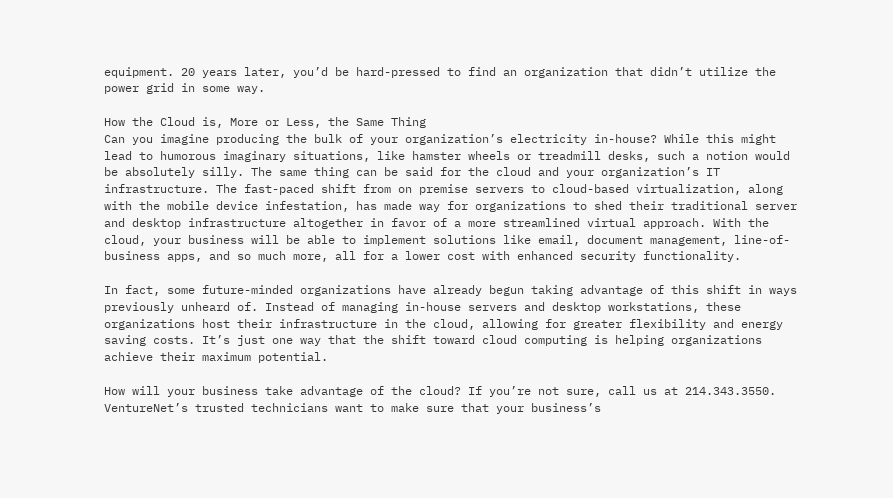equipment. 20 years later, you’d be hard-pressed to find an organization that didn’t utilize the power grid in some way.

How the Cloud is, More or Less, the Same Thing
Can you imagine producing the bulk of your organization’s electricity in-house? While this might lead to humorous imaginary situations, like hamster wheels or treadmill desks, such a notion would be absolutely silly. The same thing can be said for the cloud and your organization’s IT infrastructure. The fast-paced shift from on premise servers to cloud-based virtualization, along with the mobile device infestation, has made way for organizations to shed their traditional server and desktop infrastructure altogether in favor of a more streamlined virtual approach. With the cloud, your business will be able to implement solutions like email, document management, line-of-business apps, and so much more, all for a lower cost with enhanced security functionality.

In fact, some future-minded organizations have already begun taking advantage of this shift in ways previously unheard of. Instead of managing in-house servers and desktop workstations, these organizations host their infrastructure in the cloud, allowing for greater flexibility and energy saving costs. It’s just one way that the shift toward cloud computing is helping organizations achieve their maximum potential.

How will your business take advantage of the cloud? If you’re not sure, call us at 214.343.3550. VentureNet’s trusted technicians want to make sure that your business’s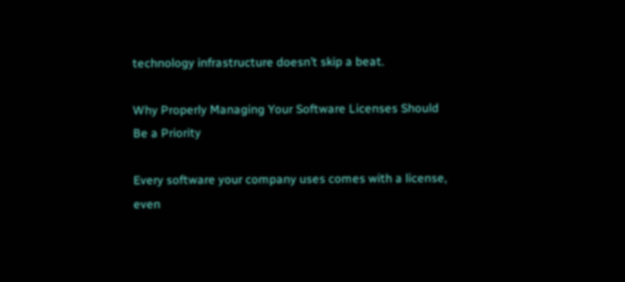technology infrastructure doesn’t skip a beat.

Why Properly Managing Your Software Licenses Should Be a Priority

Every software your company uses comes with a license, even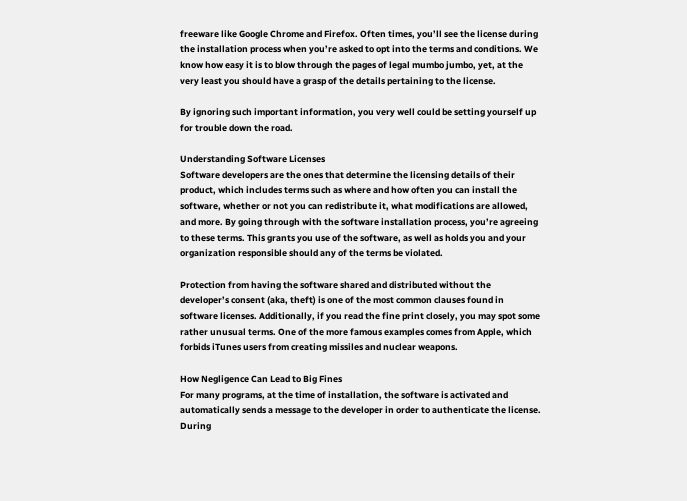freeware like Google Chrome and Firefox. Often times, you’ll see the license during the installation process when you’re asked to opt into the terms and conditions. We know how easy it is to blow through the pages of legal mumbo jumbo, yet, at the very least you should have a grasp of the details pertaining to the license.

By ignoring such important information, you very well could be setting yourself up for trouble down the road.

Understanding Software Licenses
Software developers are the ones that determine the licensing details of their product, which includes terms such as where and how often you can install the software, whether or not you can redistribute it, what modifications are allowed, and more. By going through with the software installation process, you’re agreeing to these terms. This grants you use of the software, as well as holds you and your organization responsible should any of the terms be violated.

Protection from having the software shared and distributed without the developer’s consent (aka, theft) is one of the most common clauses found in software licenses. Additionally, if you read the fine print closely, you may spot some rather unusual terms. One of the more famous examples comes from Apple, which forbids iTunes users from creating missiles and nuclear weapons.

How Negligence Can Lead to Big Fines
For many programs, at the time of installation, the software is activated and automatically sends a message to the developer in order to authenticate the license. During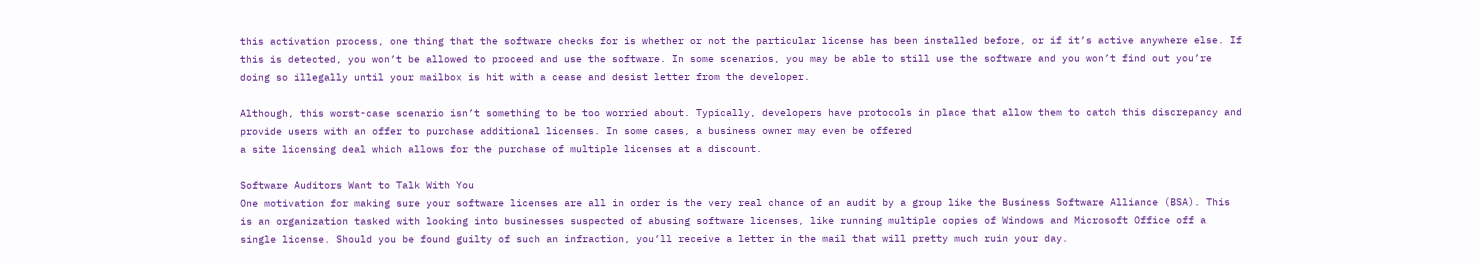this activation process, one thing that the software checks for is whether or not the particular license has been installed before, or if it’s active anywhere else. If this is detected, you won’t be allowed to proceed and use the software. In some scenarios, you may be able to still use the software and you won’t find out you’re doing so illegally until your mailbox is hit with a cease and desist letter from the developer.

Although, this worst-case scenario isn’t something to be too worried about. Typically, developers have protocols in place that allow them to catch this discrepancy and provide users with an offer to purchase additional licenses. In some cases, a business owner may even be offered
a site licensing deal which allows for the purchase of multiple licenses at a discount.

Software Auditors Want to Talk With You
One motivation for making sure your software licenses are all in order is the very real chance of an audit by a group like the Business Software Alliance (BSA). This is an organization tasked with looking into businesses suspected of abusing software licenses, like running multiple copies of Windows and Microsoft Office off a single license. Should you be found guilty of such an infraction, you’ll receive a letter in the mail that will pretty much ruin your day.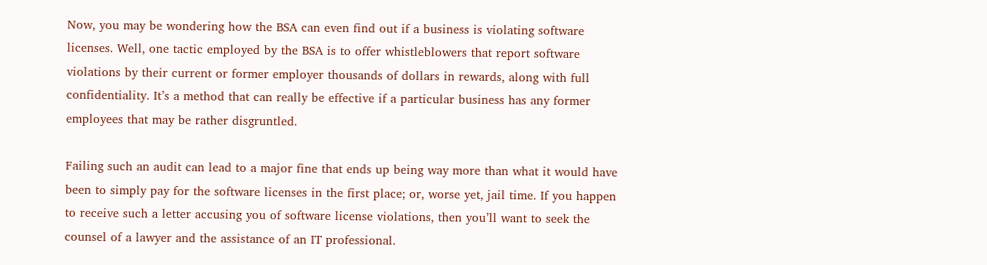Now, you may be wondering how the BSA can even find out if a business is violating software licenses. Well, one tactic employed by the BSA is to offer whistleblowers that report software violations by their current or former employer thousands of dollars in rewards, along with full confidentiality. It’s a method that can really be effective if a particular business has any former employees that may be rather disgruntled.

Failing such an audit can lead to a major fine that ends up being way more than what it would have been to simply pay for the software licenses in the first place; or, worse yet, jail time. If you happen to receive such a letter accusing you of software license violations, then you’ll want to seek the counsel of a lawyer and the assistance of an IT professional.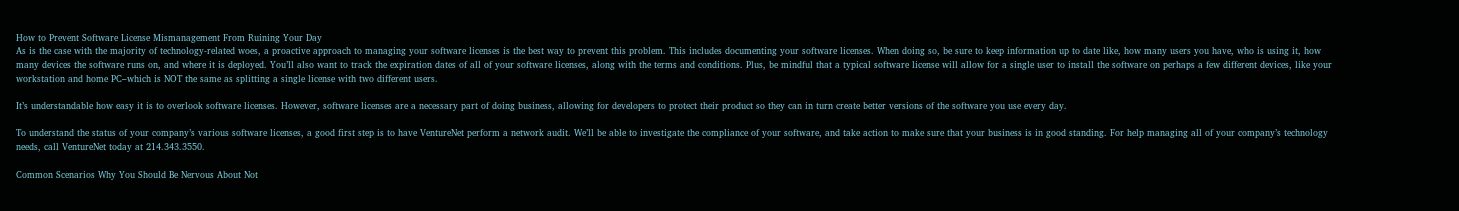How to Prevent Software License Mismanagement From Ruining Your Day
As is the case with the majority of technology-related woes, a proactive approach to managing your software licenses is the best way to prevent this problem. This includes documenting your software licenses. When doing so, be sure to keep information up to date like, how many users you have, who is using it, how many devices the software runs on, and where it is deployed. You’ll also want to track the expiration dates of all of your software licenses, along with the terms and conditions. Plus, be mindful that a typical software license will allow for a single user to install the software on perhaps a few different devices, like your workstation and home PC–which is NOT the same as splitting a single license with two different users.

It’s understandable how easy it is to overlook software licenses. However, software licenses are a necessary part of doing business, allowing for developers to protect their product so they can in turn create better versions of the software you use every day.

To understand the status of your company’s various software licenses, a good first step is to have VentureNet perform a network audit. We’ll be able to investigate the compliance of your software, and take action to make sure that your business is in good standing. For help managing all of your company’s technology needs, call VentureNet today at 214.343.3550.

Common Scenarios Why You Should Be Nervous About Not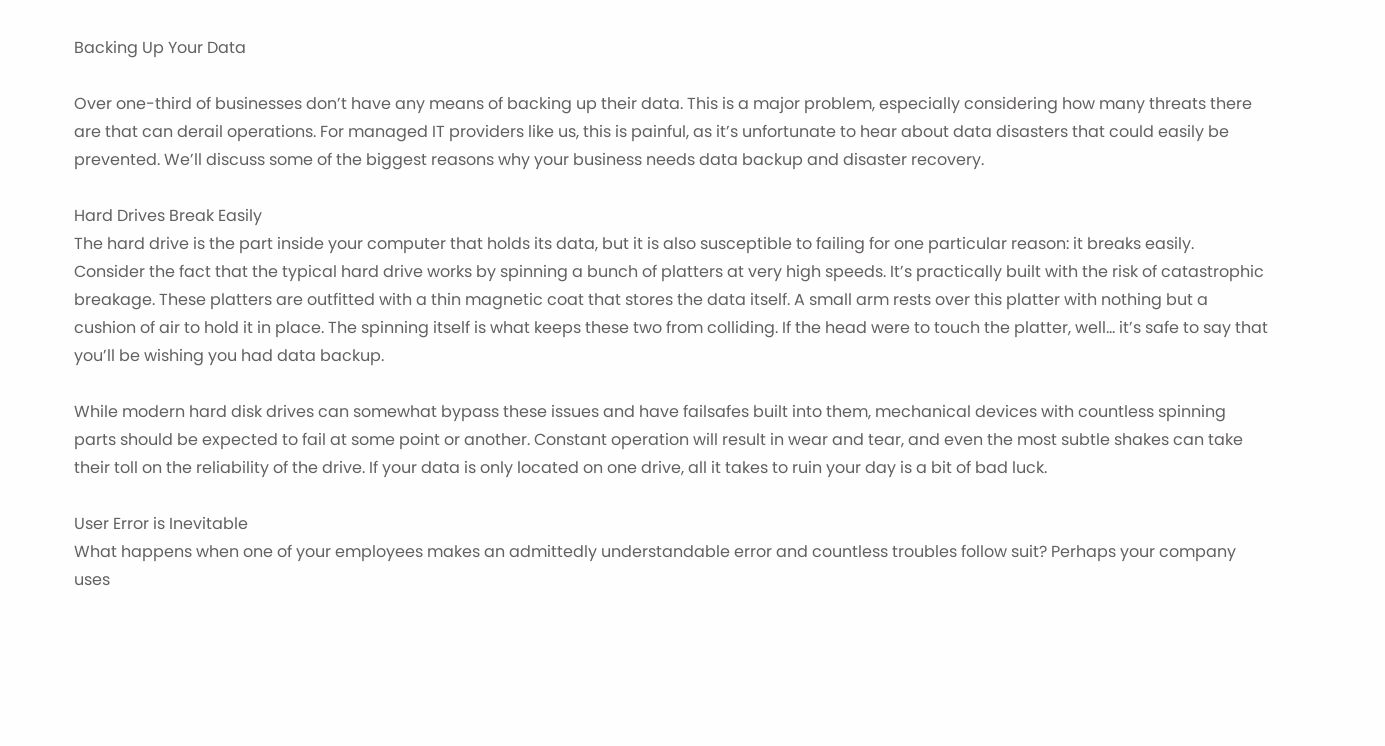Backing Up Your Data

Over one-third of businesses don’t have any means of backing up their data. This is a major problem, especially considering how many threats there are that can derail operations. For managed IT providers like us, this is painful, as it’s unfortunate to hear about data disasters that could easily be prevented. We’ll discuss some of the biggest reasons why your business needs data backup and disaster recovery.

Hard Drives Break Easily
The hard drive is the part inside your computer that holds its data, but it is also susceptible to failing for one particular reason: it breaks easily. Consider the fact that the typical hard drive works by spinning a bunch of platters at very high speeds. It’s practically built with the risk of catastrophic breakage. These platters are outfitted with a thin magnetic coat that stores the data itself. A small arm rests over this platter with nothing but a cushion of air to hold it in place. The spinning itself is what keeps these two from colliding. If the head were to touch the platter, well… it’s safe to say that you’ll be wishing you had data backup.

While modern hard disk drives can somewhat bypass these issues and have failsafes built into them, mechanical devices with countless spinning parts should be expected to fail at some point or another. Constant operation will result in wear and tear, and even the most subtle shakes can take their toll on the reliability of the drive. If your data is only located on one drive, all it takes to ruin your day is a bit of bad luck.

User Error is Inevitable
What happens when one of your employees makes an admittedly understandable error and countless troubles follow suit? Perhaps your company uses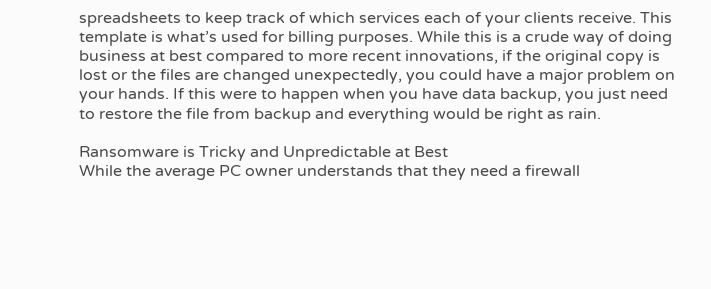spreadsheets to keep track of which services each of your clients receive. This template is what’s used for billing purposes. While this is a crude way of doing business at best compared to more recent innovations, if the original copy is lost or the files are changed unexpectedly, you could have a major problem on your hands. If this were to happen when you have data backup, you just need to restore the file from backup and everything would be right as rain.

Ransomware is Tricky and Unpredictable at Best
While the average PC owner understands that they need a firewall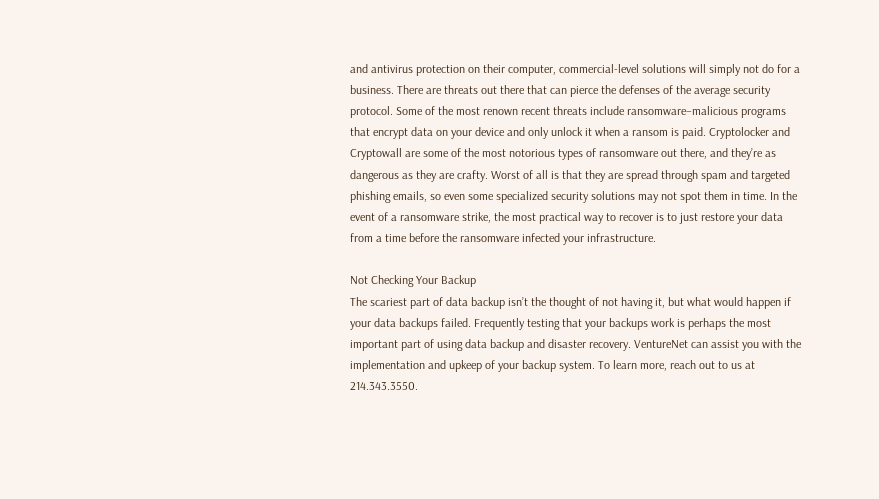and antivirus protection on their computer, commercial-level solutions will simply not do for a business. There are threats out there that can pierce the defenses of the average security protocol. Some of the most renown recent threats include ransomware–malicious programs that encrypt data on your device and only unlock it when a ransom is paid. Cryptolocker and Cryptowall are some of the most notorious types of ransomware out there, and they’re as dangerous as they are crafty. Worst of all is that they are spread through spam and targeted phishing emails, so even some specialized security solutions may not spot them in time. In the event of a ransomware strike, the most practical way to recover is to just restore your data from a time before the ransomware infected your infrastructure.

Not Checking Your Backup
The scariest part of data backup isn’t the thought of not having it, but what would happen if your data backups failed. Frequently testing that your backups work is perhaps the most important part of using data backup and disaster recovery. VentureNet can assist you with the implementation and upkeep of your backup system. To learn more, reach out to us at 214.343.3550.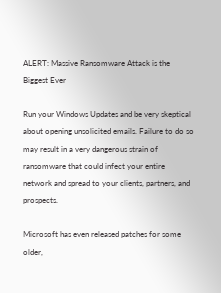ALERT: Massive Ransomware Attack is the Biggest Ever

Run your Windows Updates and be very skeptical about opening unsolicited emails. Failure to do so may result in a very dangerous strain of ransomware that could infect your entire network and spread to your clients, partners, and prospects.

Microsoft has even released patches for some older,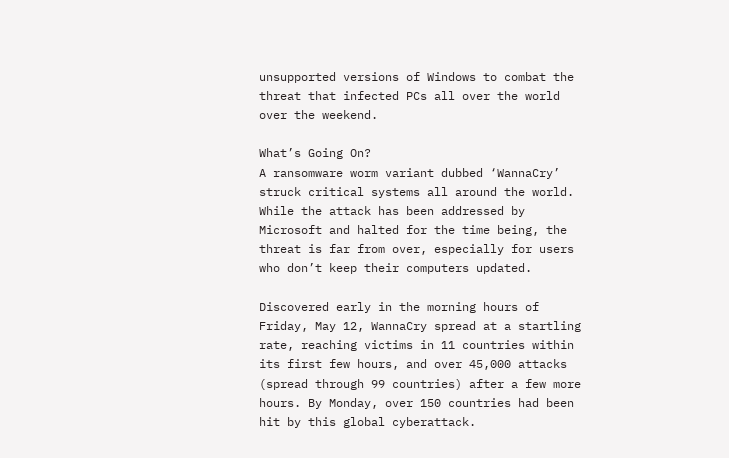unsupported versions of Windows to combat the threat that infected PCs all over the world over the weekend.

What’s Going On?
A ransomware worm variant dubbed ‘WannaCry’ struck critical systems all around the world. While the attack has been addressed by Microsoft and halted for the time being, the threat is far from over, especially for users who don’t keep their computers updated.

Discovered early in the morning hours of Friday, May 12, WannaCry spread at a startling rate, reaching victims in 11 countries within its first few hours, and over 45,000 attacks (spread through 99 countries) after a few more hours. By Monday, over 150 countries had been hit by this global cyberattack.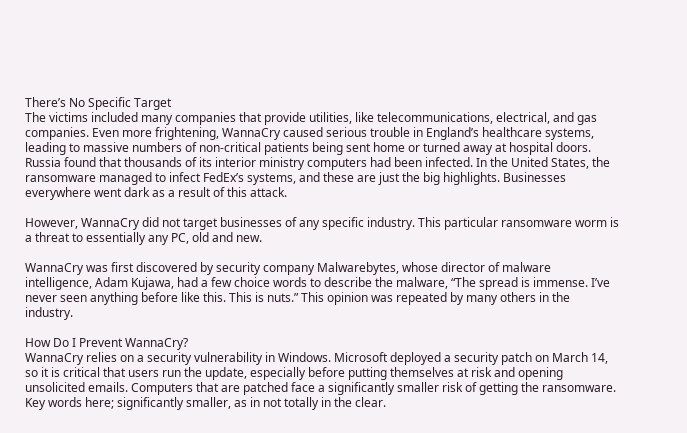There’s No Specific Target
The victims included many companies that provide utilities, like telecommunications, electrical, and gas companies. Even more frightening, WannaCry caused serious trouble in England’s healthcare systems, leading to massive numbers of non-critical patients being sent home or turned away at hospital doors. Russia found that thousands of its interior ministry computers had been infected. In the United States, the ransomware managed to infect FedEx’s systems, and these are just the big highlights. Businesses everywhere went dark as a result of this attack.

However, WannaCry did not target businesses of any specific industry. This particular ransomware worm is a threat to essentially any PC, old and new.

WannaCry was first discovered by security company Malwarebytes, whose director of malware intelligence, Adam Kujawa, had a few choice words to describe the malware, “The spread is immense. I’ve never seen anything before like this. This is nuts.” This opinion was repeated by many others in the industry.

How Do I Prevent WannaCry?
WannaCry relies on a security vulnerability in Windows. Microsoft deployed a security patch on March 14, so it is critical that users run the update, especially before putting themselves at risk and opening unsolicited emails. Computers that are patched face a significantly smaller risk of getting the ransomware. Key words here; significantly smaller, as in not totally in the clear.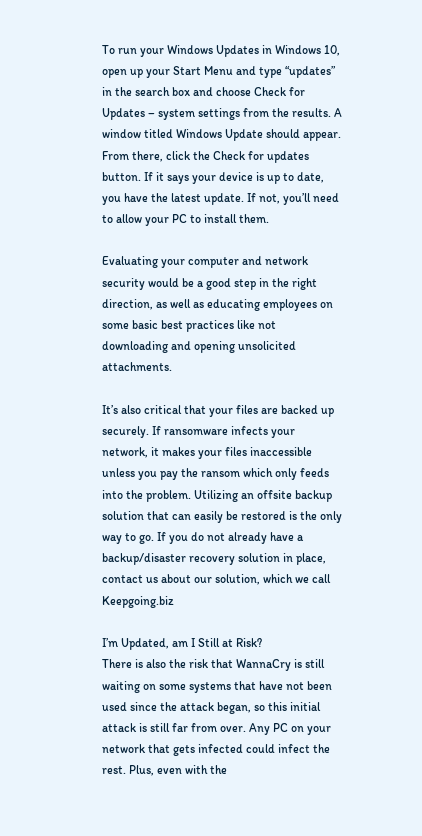To run your Windows Updates in Windows 10, open up your Start Menu and type “updates” in the search box and choose Check for Updates – system settings from the results. A window titled Windows Update should appear. From there, click the Check for updates button. If it says your device is up to date, you have the latest update. If not, you’ll need to allow your PC to install them.

Evaluating your computer and network security would be a good step in the right direction, as well as educating employees on some basic best practices like not downloading and opening unsolicited attachments.

It’s also critical that your files are backed up securely. If ransomware infects your network, it makes your files inaccessible unless you pay the ransom which only feeds into the problem. Utilizing an offsite backup solution that can easily be restored is the only way to go. If you do not already have a backup/disaster recovery solution in place, contact us about our solution, which we call Keepgoing.biz

I’m Updated, am I Still at Risk?
There is also the risk that WannaCry is still waiting on some systems that have not been used since the attack began, so this initial attack is still far from over. Any PC on your network that gets infected could infect the rest. Plus, even with the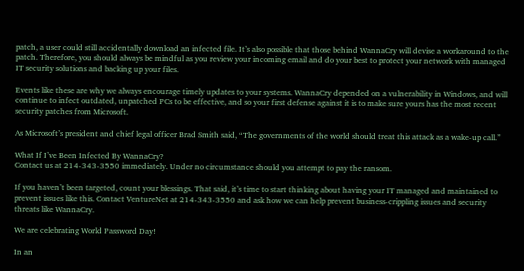patch, a user could still accidentally download an infected file. It’s also possible that those behind WannaCry will devise a workaround to the patch. Therefore, you should always be mindful as you review your incoming email and do your best to protect your network with managed IT security solutions and backing up your files.

Events like these are why we always encourage timely updates to your systems. WannaCry depended on a vulnerability in Windows, and will continue to infect outdated, unpatched PCs to be effective, and so your first defense against it is to make sure yours has the most recent security patches from Microsoft.

As Microsoft’s president and chief legal officer Brad Smith said, “The governments of the world should treat this attack as a wake-up call.”

What If I’ve Been Infected By WannaCry?
Contact us at 214-343-3550 immediately. Under no circumstance should you attempt to pay the ransom.

If you haven’t been targeted, count your blessings. That said, it’s time to start thinking about having your IT managed and maintained to prevent issues like this. Contact VentureNet at 214-343-3550 and ask how we can help prevent business-crippling issues and security threats like WannaCry.

We are celebrating World Password Day!

In an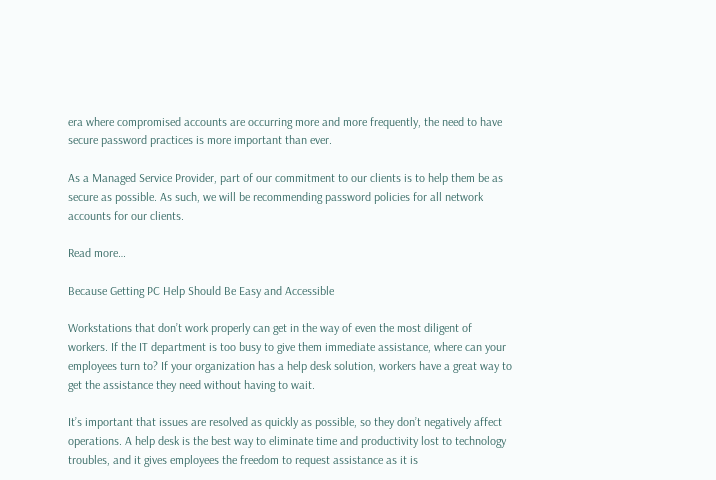era where compromised accounts are occurring more and more frequently, the need to have secure password practices is more important than ever.

As a Managed Service Provider, part of our commitment to our clients is to help them be as secure as possible. As such, we will be recommending password policies for all network accounts for our clients.

Read more…

Because Getting PC Help Should Be Easy and Accessible

Workstations that don’t work properly can get in the way of even the most diligent of workers. If the IT department is too busy to give them immediate assistance, where can your employees turn to? If your organization has a help desk solution, workers have a great way to get the assistance they need without having to wait.

It’s important that issues are resolved as quickly as possible, so they don’t negatively affect operations. A help desk is the best way to eliminate time and productivity lost to technology troubles, and it gives employees the freedom to request assistance as it is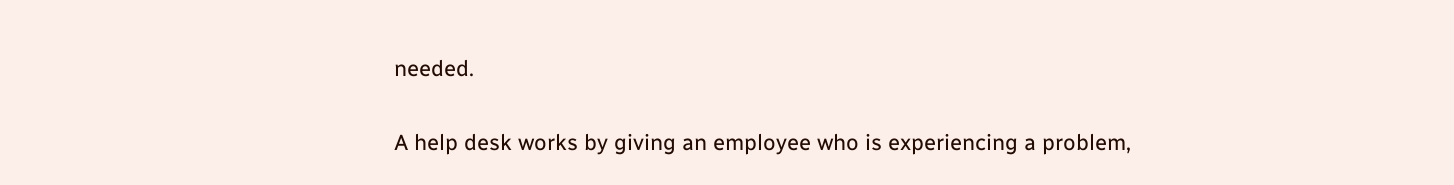needed.

A help desk works by giving an employee who is experiencing a problem,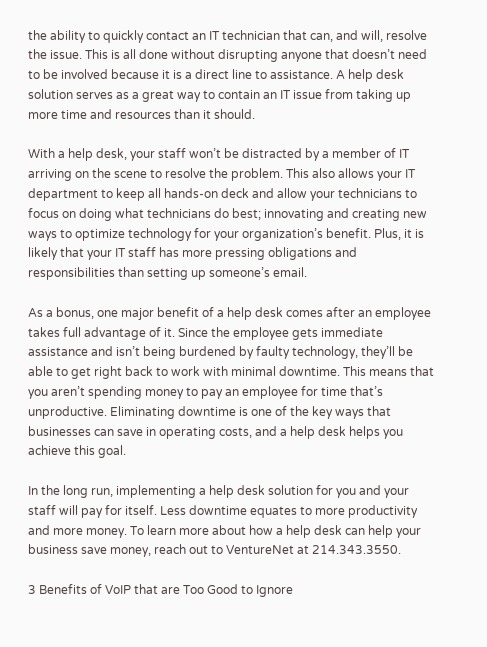the ability to quickly contact an IT technician that can, and will, resolve the issue. This is all done without disrupting anyone that doesn’t need to be involved because it is a direct line to assistance. A help desk solution serves as a great way to contain an IT issue from taking up more time and resources than it should.

With a help desk, your staff won’t be distracted by a member of IT arriving on the scene to resolve the problem. This also allows your IT department to keep all hands-on deck and allow your technicians to focus on doing what technicians do best; innovating and creating new ways to optimize technology for your organization’s benefit. Plus, it is likely that your IT staff has more pressing obligations and responsibilities than setting up someone’s email.

As a bonus, one major benefit of a help desk comes after an employee takes full advantage of it. Since the employee gets immediate assistance and isn’t being burdened by faulty technology, they’ll be able to get right back to work with minimal downtime. This means that you aren’t spending money to pay an employee for time that’s unproductive. Eliminating downtime is one of the key ways that businesses can save in operating costs, and a help desk helps you achieve this goal.

In the long run, implementing a help desk solution for you and your staff will pay for itself. Less downtime equates to more productivity and more money. To learn more about how a help desk can help your business save money, reach out to VentureNet at 214.343.3550.

3 Benefits of VoIP that are Too Good to Ignore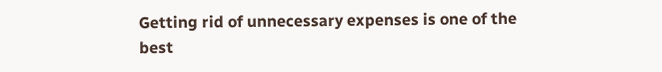Getting rid of unnecessary expenses is one of the best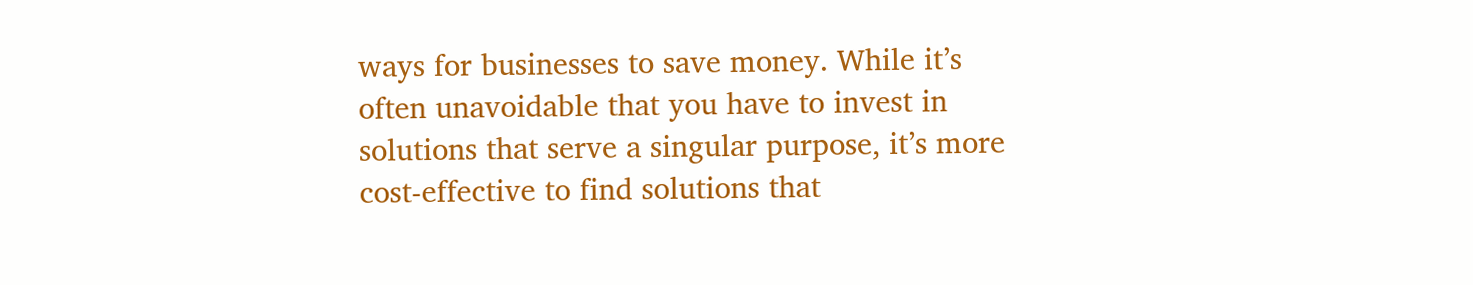ways for businesses to save money. While it’s often unavoidable that you have to invest in solutions that serve a singular purpose, it’s more cost-effective to find solutions that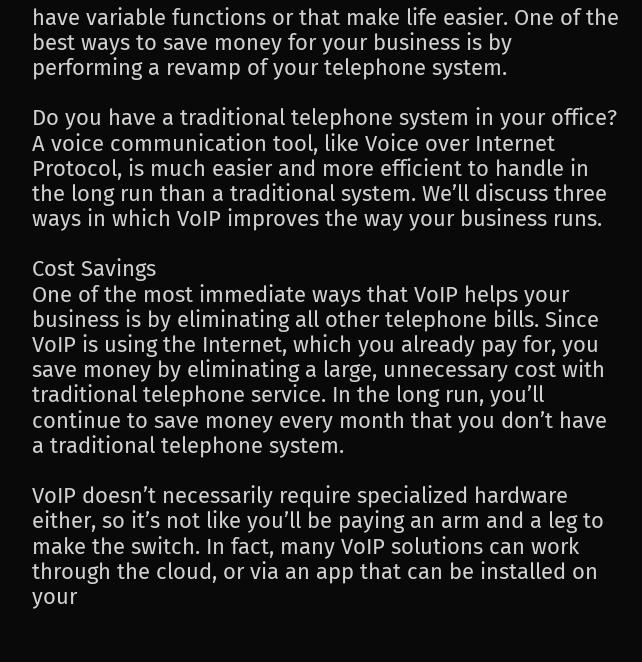have variable functions or that make life easier. One of the best ways to save money for your business is by performing a revamp of your telephone system.

Do you have a traditional telephone system in your office? A voice communication tool, like Voice over Internet Protocol, is much easier and more efficient to handle in the long run than a traditional system. We’ll discuss three ways in which VoIP improves the way your business runs.

Cost Savings
One of the most immediate ways that VoIP helps your business is by eliminating all other telephone bills. Since VoIP is using the Internet, which you already pay for, you save money by eliminating a large, unnecessary cost with traditional telephone service. In the long run, you’ll continue to save money every month that you don’t have a traditional telephone system.

VoIP doesn’t necessarily require specialized hardware either, so it’s not like you’ll be paying an arm and a leg to make the switch. In fact, many VoIP solutions can work through the cloud, or via an app that can be installed on your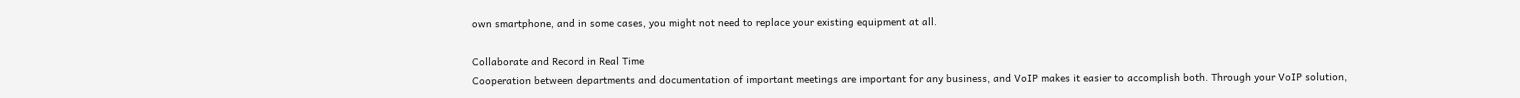own smartphone, and in some cases, you might not need to replace your existing equipment at all.

Collaborate and Record in Real Time
Cooperation between departments and documentation of important meetings are important for any business, and VoIP makes it easier to accomplish both. Through your VoIP solution,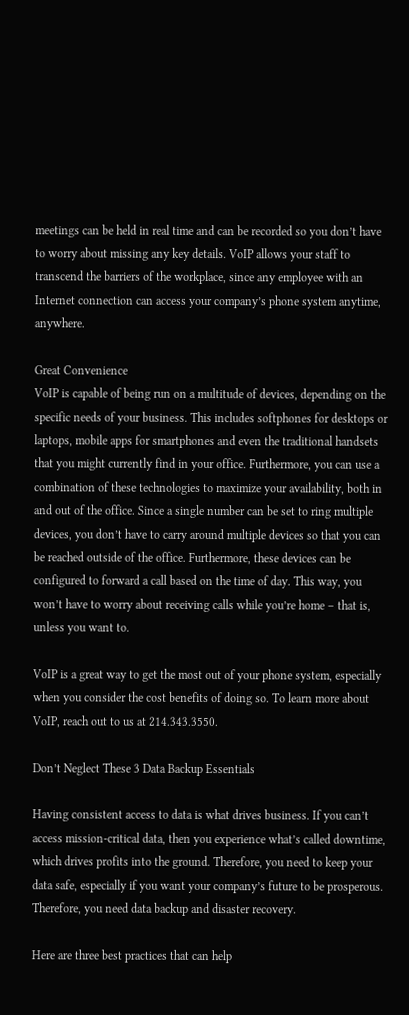meetings can be held in real time and can be recorded so you don’t have to worry about missing any key details. VoIP allows your staff to transcend the barriers of the workplace, since any employee with an Internet connection can access your company’s phone system anytime, anywhere.

Great Convenience
VoIP is capable of being run on a multitude of devices, depending on the specific needs of your business. This includes softphones for desktops or laptops, mobile apps for smartphones and even the traditional handsets that you might currently find in your office. Furthermore, you can use a combination of these technologies to maximize your availability, both in and out of the office. Since a single number can be set to ring multiple devices, you don’t have to carry around multiple devices so that you can be reached outside of the office. Furthermore, these devices can be configured to forward a call based on the time of day. This way, you won’t have to worry about receiving calls while you’re home – that is, unless you want to.

VoIP is a great way to get the most out of your phone system, especially when you consider the cost benefits of doing so. To learn more about VoIP, reach out to us at 214.343.3550.

Don’t Neglect These 3 Data Backup Essentials

Having consistent access to data is what drives business. If you can’t access mission-critical data, then you experience what’s called downtime, which drives profits into the ground. Therefore, you need to keep your data safe, especially if you want your company’s future to be prosperous. Therefore, you need data backup and disaster recovery.

Here are three best practices that can help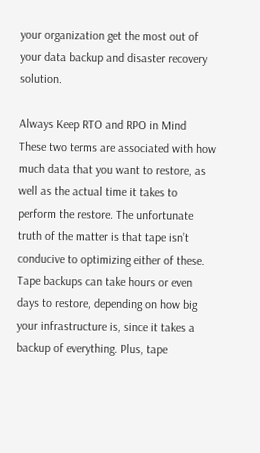your organization get the most out of your data backup and disaster recovery solution.

Always Keep RTO and RPO in Mind
These two terms are associated with how much data that you want to restore, as well as the actual time it takes to perform the restore. The unfortunate truth of the matter is that tape isn’t conducive to optimizing either of these. Tape backups can take hours or even days to restore, depending on how big your infrastructure is, since it takes a backup of everything. Plus, tape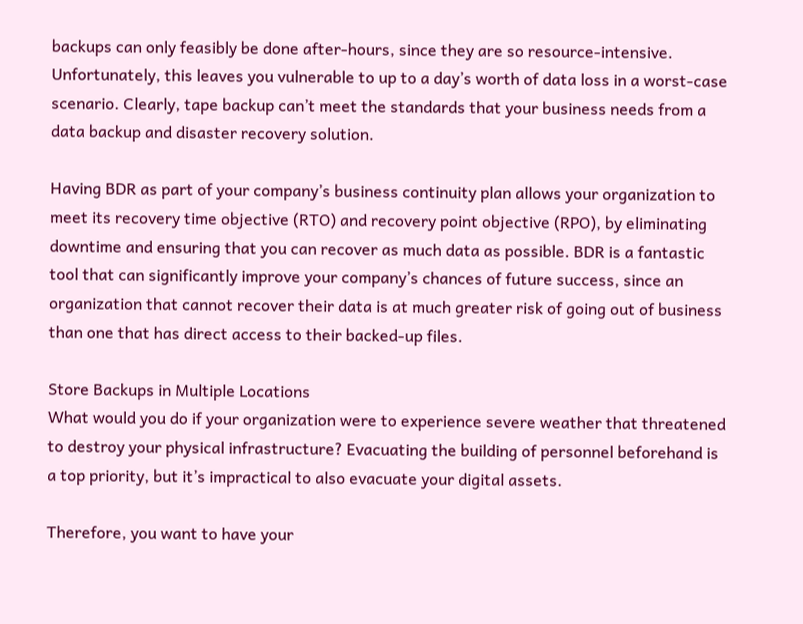backups can only feasibly be done after-hours, since they are so resource-intensive. Unfortunately, this leaves you vulnerable to up to a day’s worth of data loss in a worst-case scenario. Clearly, tape backup can’t meet the standards that your business needs from a data backup and disaster recovery solution.

Having BDR as part of your company’s business continuity plan allows your organization to meet its recovery time objective (RTO) and recovery point objective (RPO), by eliminating downtime and ensuring that you can recover as much data as possible. BDR is a fantastic tool that can significantly improve your company’s chances of future success, since an organization that cannot recover their data is at much greater risk of going out of business than one that has direct access to their backed-up files.

Store Backups in Multiple Locations
What would you do if your organization were to experience severe weather that threatened to destroy your physical infrastructure? Evacuating the building of personnel beforehand is a top priority, but it’s impractical to also evacuate your digital assets.

Therefore, you want to have your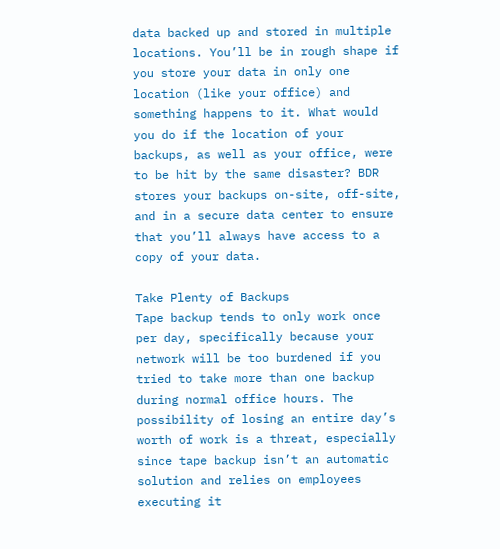data backed up and stored in multiple locations. You’ll be in rough shape if you store your data in only one location (like your office) and something happens to it. What would you do if the location of your backups, as well as your office, were to be hit by the same disaster? BDR stores your backups on-site, off-site, and in a secure data center to ensure that you’ll always have access to a copy of your data.

Take Plenty of Backups
Tape backup tends to only work once per day, specifically because your network will be too burdened if you tried to take more than one backup during normal office hours. The possibility of losing an entire day’s worth of work is a threat, especially since tape backup isn’t an automatic solution and relies on employees executing it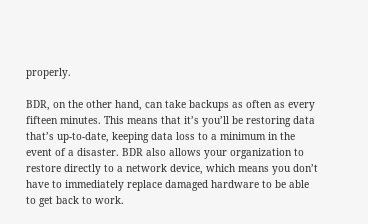properly.

BDR, on the other hand, can take backups as often as every fifteen minutes. This means that it’s you’ll be restoring data that’s up-to-date, keeping data loss to a minimum in the event of a disaster. BDR also allows your organization to restore directly to a network device, which means you don’t have to immediately replace damaged hardware to be able to get back to work.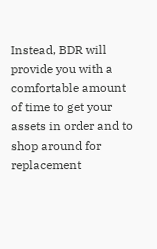Instead, BDR will provide you with a comfortable amount of time to get your assets in order and to shop around for replacement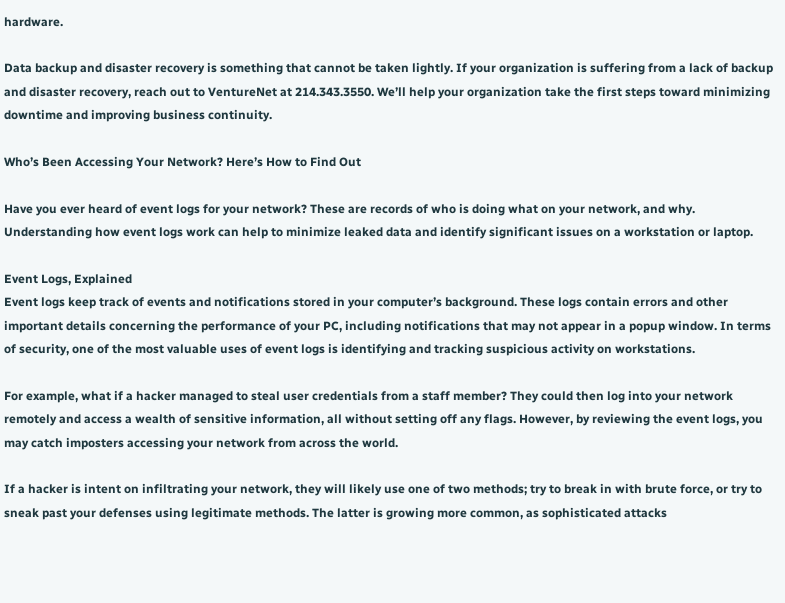hardware.

Data backup and disaster recovery is something that cannot be taken lightly. If your organization is suffering from a lack of backup and disaster recovery, reach out to VentureNet at 214.343.3550. We’ll help your organization take the first steps toward minimizing downtime and improving business continuity.

Who’s Been Accessing Your Network? Here’s How to Find Out

Have you ever heard of event logs for your network? These are records of who is doing what on your network, and why. Understanding how event logs work can help to minimize leaked data and identify significant issues on a workstation or laptop.

Event Logs, Explained
Event logs keep track of events and notifications stored in your computer’s background. These logs contain errors and other important details concerning the performance of your PC, including notifications that may not appear in a popup window. In terms of security, one of the most valuable uses of event logs is identifying and tracking suspicious activity on workstations.

For example, what if a hacker managed to steal user credentials from a staff member? They could then log into your network remotely and access a wealth of sensitive information, all without setting off any flags. However, by reviewing the event logs, you may catch imposters accessing your network from across the world.

If a hacker is intent on infiltrating your network, they will likely use one of two methods; try to break in with brute force, or try to sneak past your defenses using legitimate methods. The latter is growing more common, as sophisticated attacks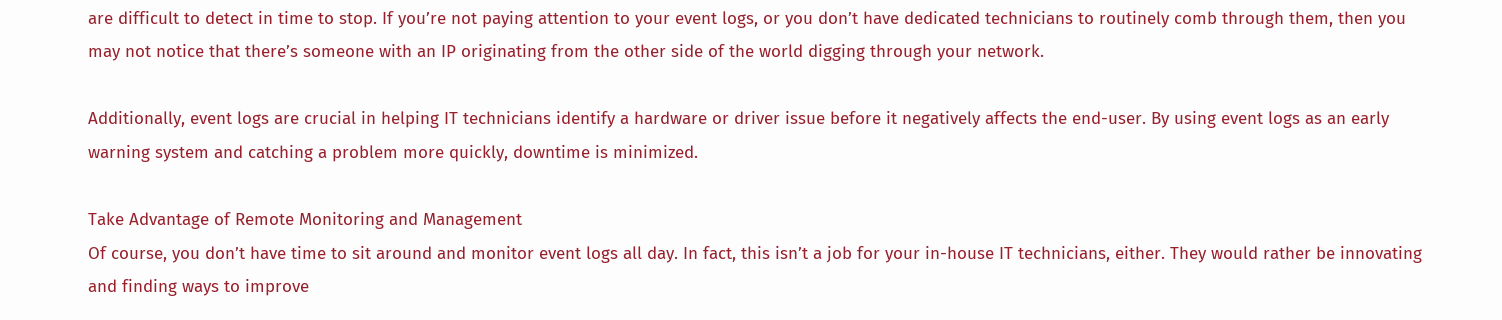are difficult to detect in time to stop. If you’re not paying attention to your event logs, or you don’t have dedicated technicians to routinely comb through them, then you may not notice that there’s someone with an IP originating from the other side of the world digging through your network.

Additionally, event logs are crucial in helping IT technicians identify a hardware or driver issue before it negatively affects the end-user. By using event logs as an early warning system and catching a problem more quickly, downtime is minimized.

Take Advantage of Remote Monitoring and Management
Of course, you don’t have time to sit around and monitor event logs all day. In fact, this isn’t a job for your in-house IT technicians, either. They would rather be innovating and finding ways to improve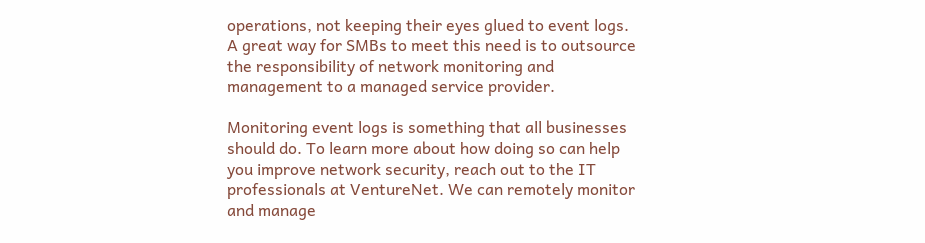operations, not keeping their eyes glued to event logs. A great way for SMBs to meet this need is to outsource the responsibility of network monitoring and management to a managed service provider.

Monitoring event logs is something that all businesses should do. To learn more about how doing so can help you improve network security, reach out to the IT professionals at VentureNet. We can remotely monitor and manage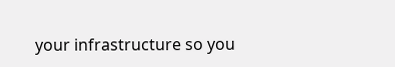your infrastructure so you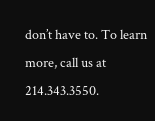don’t have to. To learn more, call us at 214.343.3550.